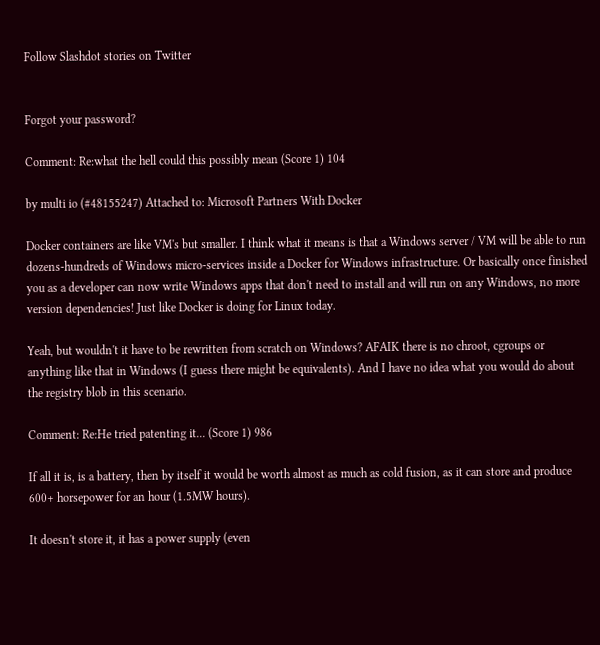Follow Slashdot stories on Twitter


Forgot your password?

Comment: Re:what the hell could this possibly mean (Score 1) 104

by multi io (#48155247) Attached to: Microsoft Partners With Docker

Docker containers are like VM's but smaller. I think what it means is that a Windows server / VM will be able to run dozens-hundreds of Windows micro-services inside a Docker for Windows infrastructure. Or basically once finished you as a developer can now write Windows apps that don't need to install and will run on any Windows, no more version dependencies! Just like Docker is doing for Linux today.

Yeah, but wouldn't it have to be rewritten from scratch on Windows? AFAIK there is no chroot, cgroups or anything like that in Windows (I guess there might be equivalents). And I have no idea what you would do about the registry blob in this scenario.

Comment: Re:He tried patenting it... (Score 1) 986

If all it is, is a battery, then by itself it would be worth almost as much as cold fusion, as it can store and produce 600+ horsepower for an hour (1.5MW hours).

It doesn't store it, it has a power supply (even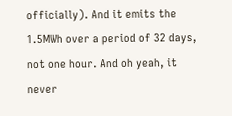officially). And it emits the 1.5MWh over a period of 32 days, not one hour. And oh yeah, it never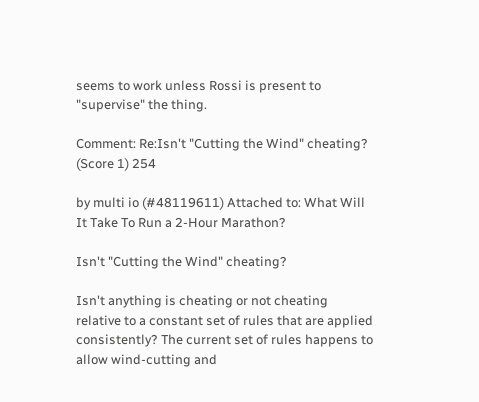seems to work unless Rossi is present to "supervise" the thing.

Comment: Re:Isn't "Cutting the Wind" cheating? (Score 1) 254

by multi io (#48119611) Attached to: What Will It Take To Run a 2-Hour Marathon?

Isn't "Cutting the Wind" cheating?

Isn't anything is cheating or not cheating relative to a constant set of rules that are applied consistently? The current set of rules happens to allow wind-cutting and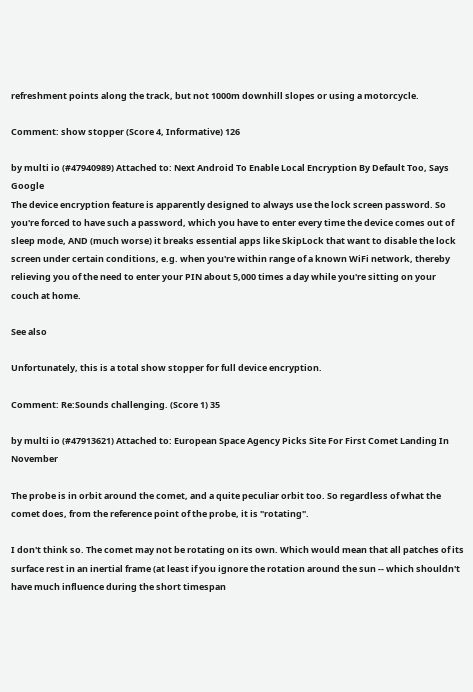refreshment points along the track, but not 1000m downhill slopes or using a motorcycle.

Comment: show stopper (Score 4, Informative) 126

by multi io (#47940989) Attached to: Next Android To Enable Local Encryption By Default Too, Says Google
The device encryption feature is apparently designed to always use the lock screen password. So you're forced to have such a password, which you have to enter every time the device comes out of sleep mode, AND (much worse) it breaks essential apps like SkipLock that want to disable the lock screen under certain conditions, e.g. when you're within range of a known WiFi network, thereby relieving you of the need to enter your PIN about 5,000 times a day while you're sitting on your couch at home.

See also

Unfortunately, this is a total show stopper for full device encryption.

Comment: Re:Sounds challenging. (Score 1) 35

by multi io (#47913621) Attached to: European Space Agency Picks Site For First Comet Landing In November

The probe is in orbit around the comet, and a quite peculiar orbit too. So regardless of what the comet does, from the reference point of the probe, it is "rotating".

I don't think so. The comet may not be rotating on its own. Which would mean that all patches of its surface rest in an inertial frame (at least if you ignore the rotation around the sun -- which shouldn't have much influence during the short timespan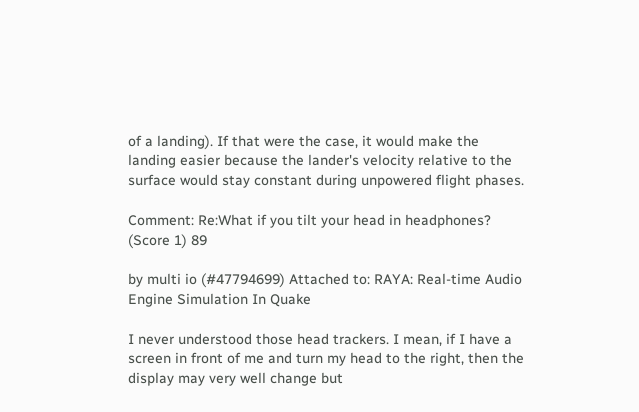of a landing). If that were the case, it would make the landing easier because the lander's velocity relative to the surface would stay constant during unpowered flight phases.

Comment: Re:What if you tilt your head in headphones? (Score 1) 89

by multi io (#47794699) Attached to: RAYA: Real-time Audio Engine Simulation In Quake

I never understood those head trackers. I mean, if I have a screen in front of me and turn my head to the right, then the display may very well change but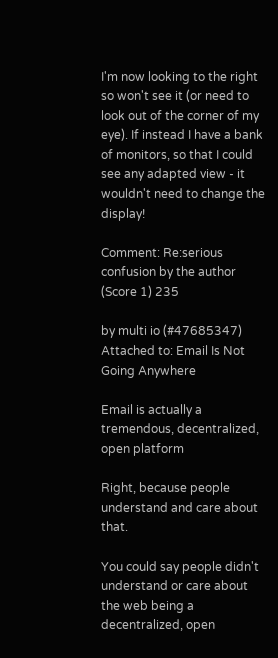I'm now looking to the right so won't see it (or need to look out of the corner of my eye). If instead I have a bank of monitors, so that I could see any adapted view - it wouldn't need to change the display!

Comment: Re:serious confusion by the author (Score 1) 235

by multi io (#47685347) Attached to: Email Is Not Going Anywhere

Email is actually a tremendous, decentralized, open platform

Right, because people understand and care about that.

You could say people didn't understand or care about the web being a decentralized, open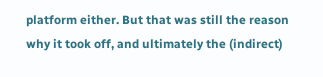platform either. But that was still the reason why it took off, and ultimately the (indirect)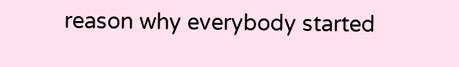reason why everybody started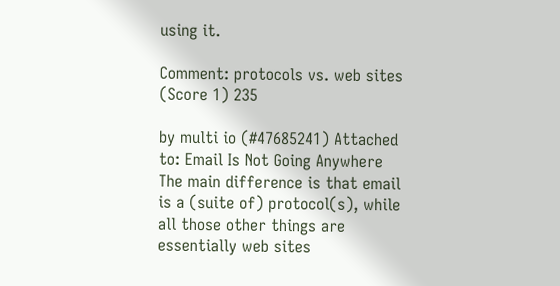using it.

Comment: protocols vs. web sites (Score 1) 235

by multi io (#47685241) Attached to: Email Is Not Going Anywhere
The main difference is that email is a (suite of) protocol(s), while all those other things are essentially web sites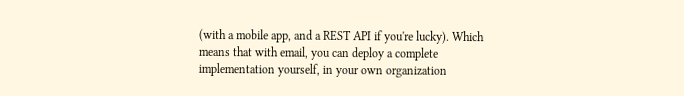(with a mobile app, and a REST API if you're lucky). Which means that with email, you can deploy a complete implementation yourself, in your own organization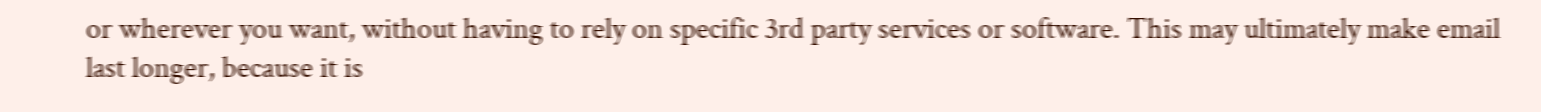or wherever you want, without having to rely on specific 3rd party services or software. This may ultimately make email last longer, because it is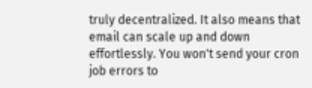truly decentralized. It also means that email can scale up and down effortlessly. You won't send your cron job errors to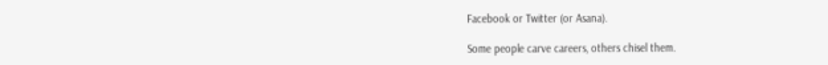Facebook or Twitter (or Asana).

Some people carve careers, others chisel them.